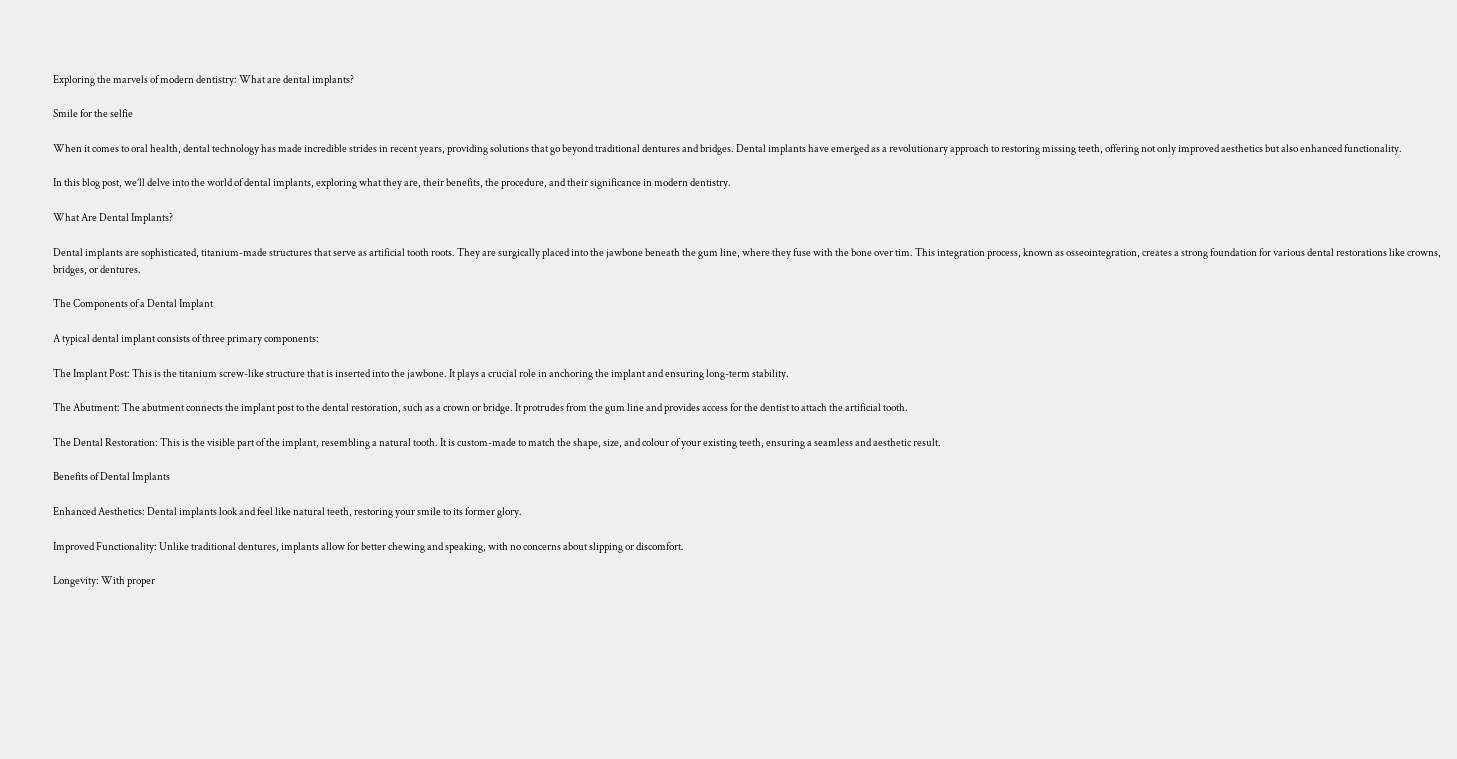Exploring the marvels of modern dentistry: What are dental implants?

Smile for the selfie

When it comes to oral health, dental technology has made incredible strides in recent years, providing solutions that go beyond traditional dentures and bridges. Dental implants have emerged as a revolutionary approach to restoring missing teeth, offering not only improved aesthetics but also enhanced functionality.

In this blog post, we’ll delve into the world of dental implants, exploring what they are, their benefits, the procedure, and their significance in modern dentistry.

What Are Dental Implants?

Dental implants are sophisticated, titanium-made structures that serve as artificial tooth roots. They are surgically placed into the jawbone beneath the gum line, where they fuse with the bone over tim. This integration process, known as osseointegration, creates a strong foundation for various dental restorations like crowns, bridges, or dentures.

The Components of a Dental Implant

A typical dental implant consists of three primary components:

The Implant Post: This is the titanium screw-like structure that is inserted into the jawbone. It plays a crucial role in anchoring the implant and ensuring long-term stability.

The Abutment: The abutment connects the implant post to the dental restoration, such as a crown or bridge. It protrudes from the gum line and provides access for the dentist to attach the artificial tooth.

The Dental Restoration: This is the visible part of the implant, resembling a natural tooth. It is custom-made to match the shape, size, and colour of your existing teeth, ensuring a seamless and aesthetic result.

Benefits of Dental Implants

Enhanced Aesthetics: Dental implants look and feel like natural teeth, restoring your smile to its former glory.

Improved Functionality: Unlike traditional dentures, implants allow for better chewing and speaking, with no concerns about slipping or discomfort.

Longevity: With proper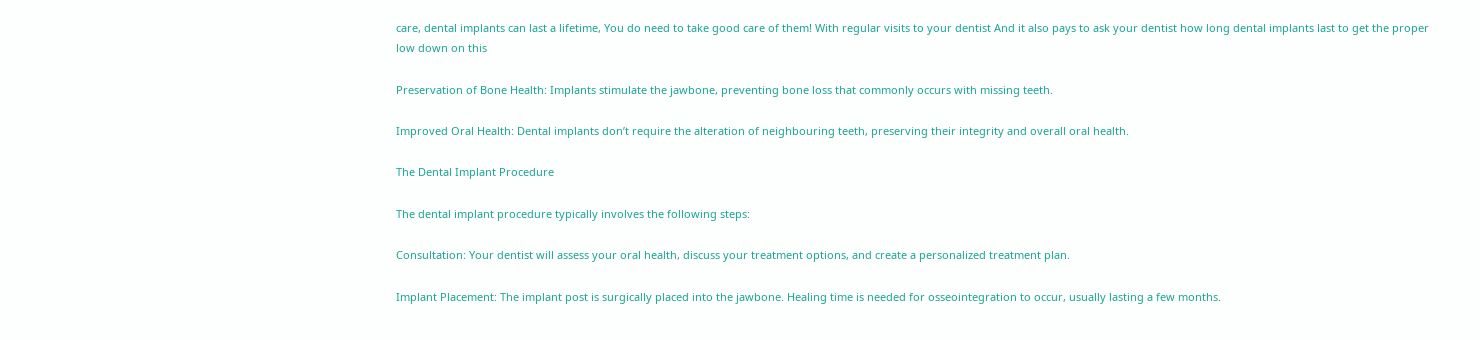care, dental implants can last a lifetime, You do need to take good care of them! With regular visits to your dentist And it also pays to ask your dentist how long dental implants last to get the proper low down on this

Preservation of Bone Health: Implants stimulate the jawbone, preventing bone loss that commonly occurs with missing teeth.

Improved Oral Health: Dental implants don’t require the alteration of neighbouring teeth, preserving their integrity and overall oral health.

The Dental Implant Procedure

The dental implant procedure typically involves the following steps:

Consultation: Your dentist will assess your oral health, discuss your treatment options, and create a personalized treatment plan.

Implant Placement: The implant post is surgically placed into the jawbone. Healing time is needed for osseointegration to occur, usually lasting a few months.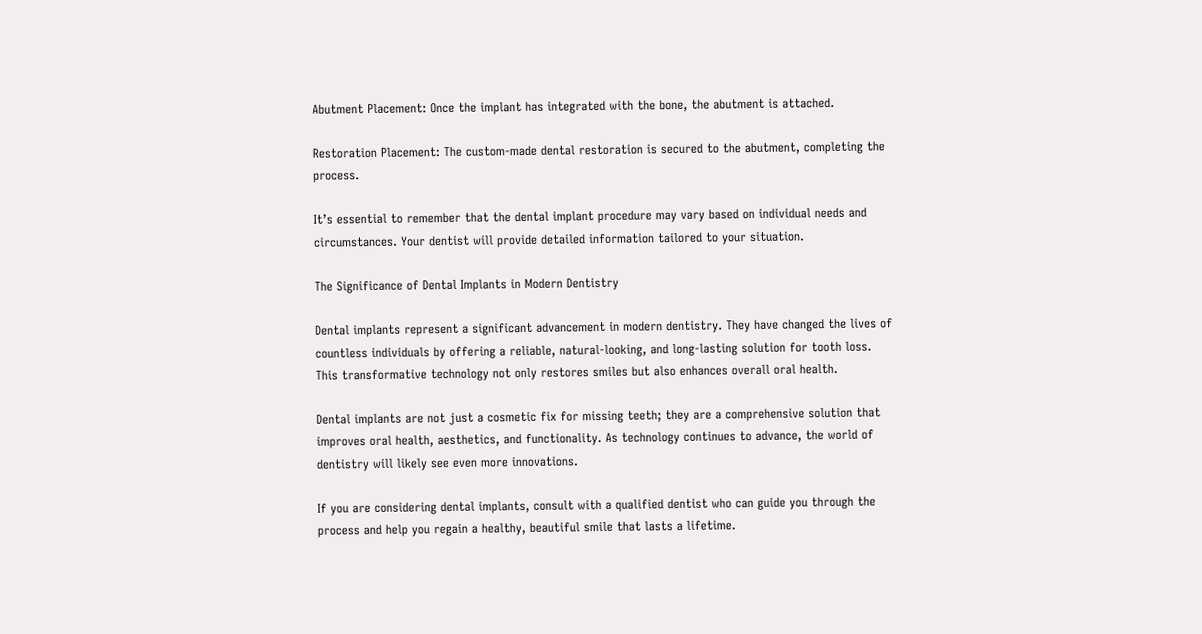Abutment Placement: Once the implant has integrated with the bone, the abutment is attached.

Restoration Placement: The custom-made dental restoration is secured to the abutment, completing the process.

It’s essential to remember that the dental implant procedure may vary based on individual needs and circumstances. Your dentist will provide detailed information tailored to your situation.

The Significance of Dental Implants in Modern Dentistry

Dental implants represent a significant advancement in modern dentistry. They have changed the lives of countless individuals by offering a reliable, natural-looking, and long-lasting solution for tooth loss. This transformative technology not only restores smiles but also enhances overall oral health.

Dental implants are not just a cosmetic fix for missing teeth; they are a comprehensive solution that improves oral health, aesthetics, and functionality. As technology continues to advance, the world of dentistry will likely see even more innovations.

If you are considering dental implants, consult with a qualified dentist who can guide you through the process and help you regain a healthy, beautiful smile that lasts a lifetime.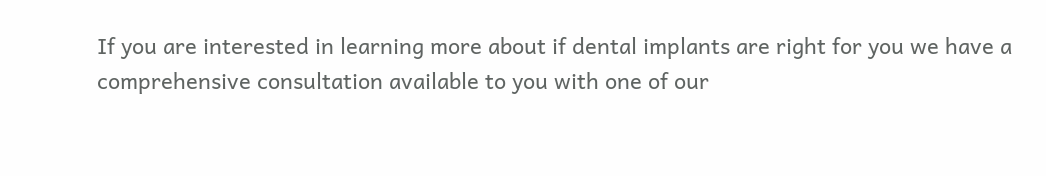If you are interested in learning more about if dental implants are right for you we have a comprehensive consultation available to you with one of our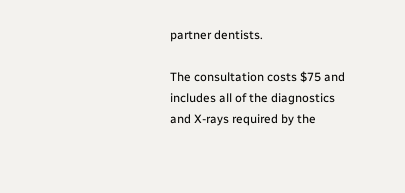partner dentists.

The consultation costs $75 and includes all of the diagnostics and X-rays required by the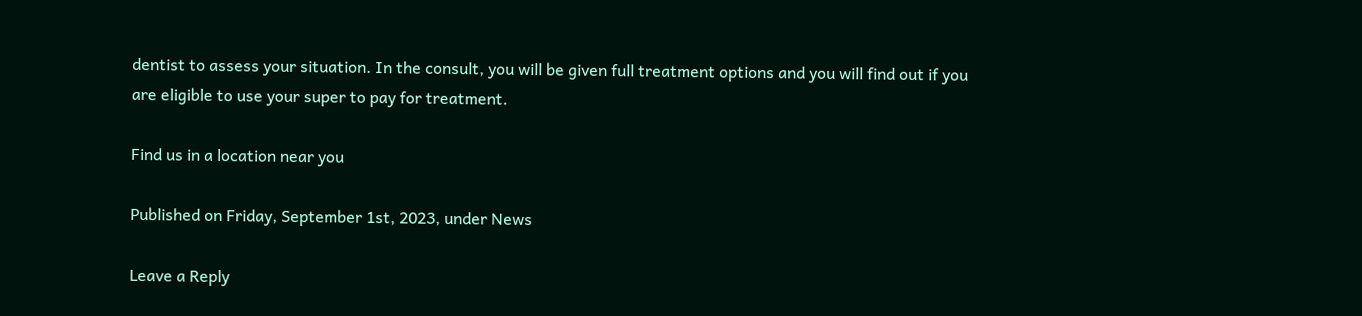dentist to assess your situation. In the consult, you will be given full treatment options and you will find out if you are eligible to use your super to pay for treatment.

Find us in a location near you

Published on Friday, September 1st, 2023, under News

Leave a Reply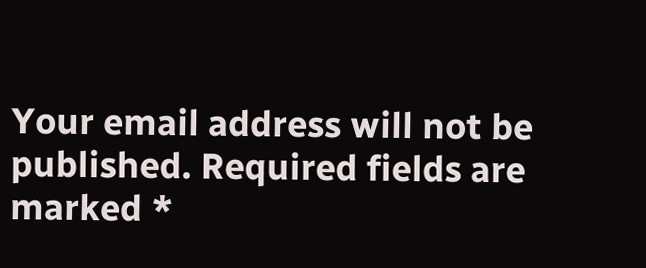Your email address will not be published. Required fields are marked *